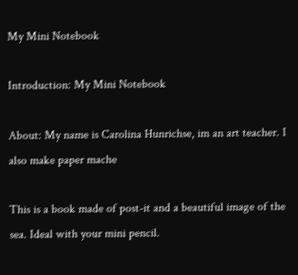My Mini Notebook

Introduction: My Mini Notebook

About: My name is Carolina Hunrichse, im an art teacher. I also make paper mache

This is a book made of post-it and a beautiful image of the sea. Ideal with your mini pencil.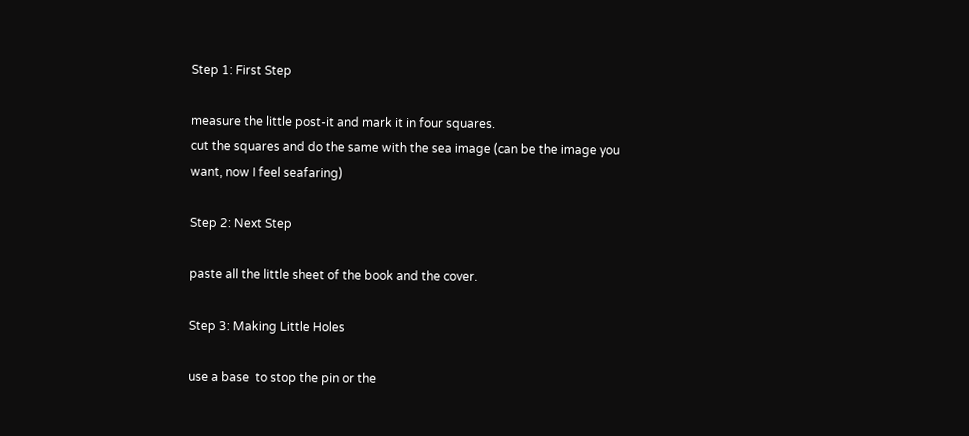Step 1: First Step

measure the little post-it and mark it in four squares.
cut the squares and do the same with the sea image (can be the image you want, now I feel seafaring)

Step 2: Next Step

paste all the little sheet of the book and the cover.

Step 3: Making Little Holes

use a base  to stop the pin or the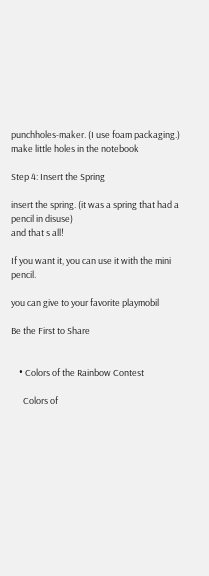punchholes-maker. (I use foam packaging.)
make little holes in the notebook

Step 4: Insert the Spring

insert the spring. (it was a spring that had a pencil in disuse)
and that s all!

If you want it, you can use it with the mini pencil.

you can give to your favorite playmobil

Be the First to Share


    • Colors of the Rainbow Contest

      Colors of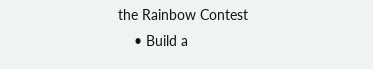the Rainbow Contest
    • Build a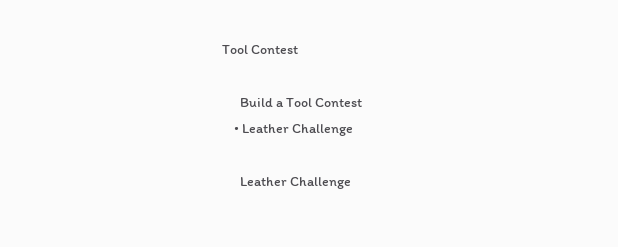Tool Contest

      Build a Tool Contest
    • Leather Challenge

      Leather Challenge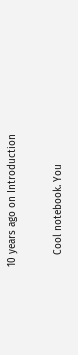10 years ago on Introduction

    Cool notebook. You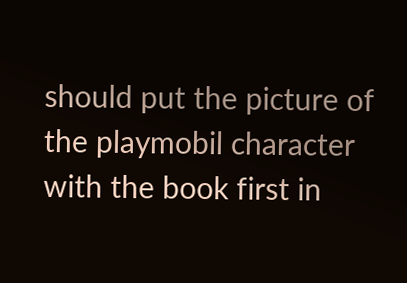should put the picture of the playmobil character with the book first in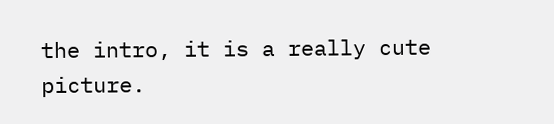the intro, it is a really cute picture.